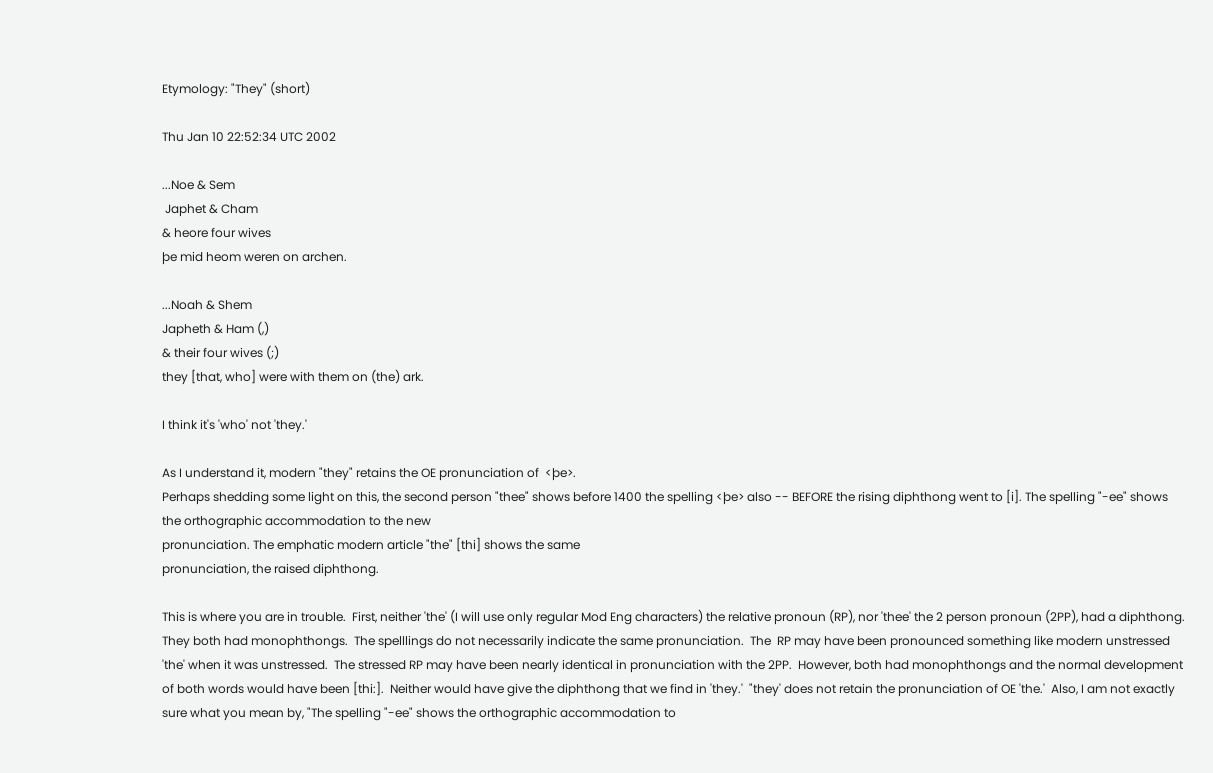Etymology: "They" (short)

Thu Jan 10 22:52:34 UTC 2002

...Noe & Sem
 Japhet & Cham
& heore four wives
þe mid heom weren on archen.

...Noah & Shem
Japheth & Ham (,)
& their four wives (;)
they [that, who] were with them on (the) ark.

I think it's 'who' not 'they.'

As I understand it, modern "they" retains the OE pronunciation of  <þe>.
Perhaps shedding some light on this, the second person "thee" shows before 1400 the spelling <þe> also -- BEFORE the rising diphthong went to [i]. The spelling "-ee" shows the orthographic accommodation to the new
pronunciation. The emphatic modern article "the" [thi] shows the same
pronunciation, the raised diphthong.

This is where you are in trouble.  First, neither 'the' (I will use only regular Mod Eng characters) the relative pronoun (RP), nor 'thee' the 2 person pronoun (2PP), had a diphthong.  They both had monophthongs.  The spelllings do not necessarily indicate the same pronunciation.  The  RP may have been pronounced something like modern unstressed 'the' when it was unstressed.  The stressed RP may have been nearly identical in pronunciation with the 2PP.  However, both had monophthongs and the normal development of both words would have been [thi:].  Neither would have give the diphthong that we find in 'they.'  "they' does not retain the pronunciation of OE 'the.'  Also, I am not exactly sure what you mean by, "The spelling "-ee" shows the orthographic accommodation to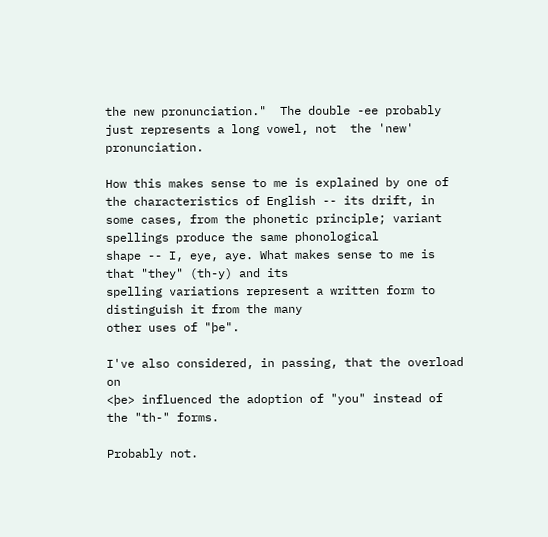the new pronunciation."  The double -ee probably just represents a long vowel, not  the 'new' pronunciation.

How this makes sense to me is explained by one of the characteristics of English -- its drift, in some cases, from the phonetic principle; variant spellings produce the same phonological
shape -- I, eye, aye. What makes sense to me is that "they" (th-y) and its
spelling variations represent a written form to distinguish it from the many
other uses of "þe".

I've also considered, in passing, that the overload on
<þe> influenced the adoption of "you" instead of the "th-" forms.

Probably not.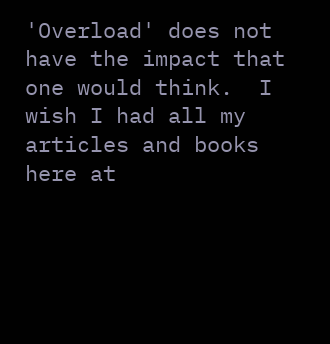'Overload' does not have the impact that one would think.  I wish I had all my articles and books here at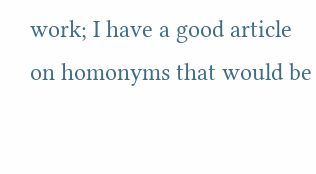work; I have a good article on homonyms that would be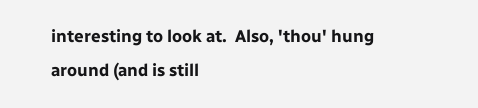interesting to look at.  Also, 'thou' hung around (and is still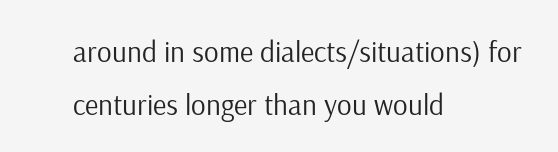around in some dialects/situations) for centuries longer than you would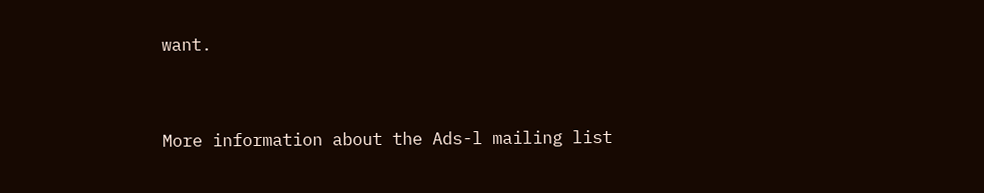want.


More information about the Ads-l mailing list